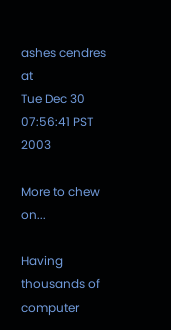ashes cendres at
Tue Dec 30 07:56:41 PST 2003

More to chew on...

Having thousands of computer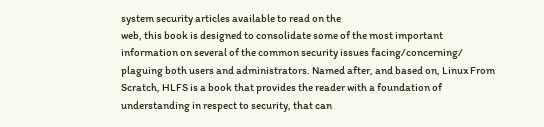system security articles available to read on the
web, this book is designed to consolidate some of the most important
information on several of the common security issues facing/concerning/
plaguing both users and administrators. Named after, and based on, Linux From
Scratch, HLFS is a book that provides the reader with a foundation of
understanding in respect to security, that can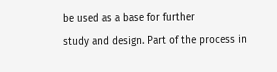be used as a base for further
study and design. Part of the process in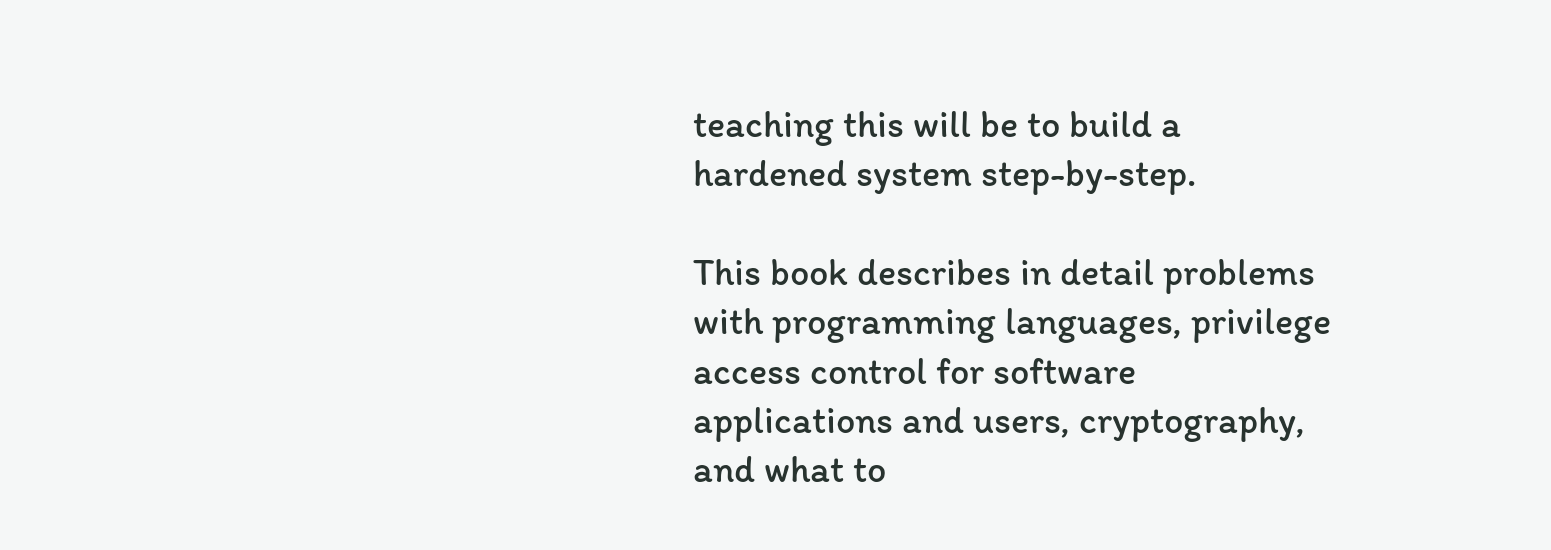teaching this will be to build a
hardened system step-by-step.

This book describes in detail problems with programming languages, privilege
access control for software applications and users, cryptography, and what to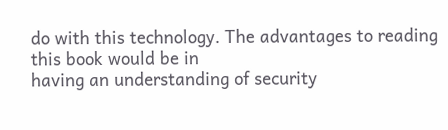do with this technology. The advantages to reading this book would be in
having an understanding of security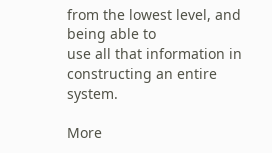from the lowest level, and being able to
use all that information in constructing an entire system.

More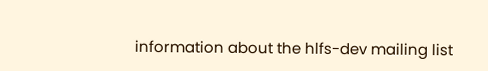information about the hlfs-dev mailing list